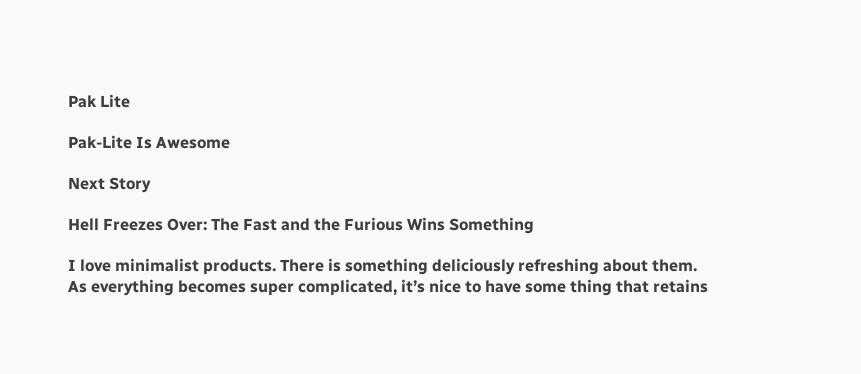Pak Lite

Pak-Lite Is Awesome

Next Story

Hell Freezes Over: The Fast and the Furious Wins Something

I love minimalist products. There is something deliciously refreshing about them. As everything becomes super complicated, it’s nice to have some thing that retains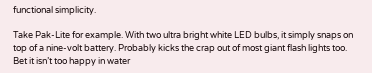functional simplicity.

Take Pak-Lite for example. With two ultra bright white LED bulbs, it simply snaps on top of a nine-volt battery. Probably kicks the crap out of most giant flash lights too. Bet it isn’t too happy in water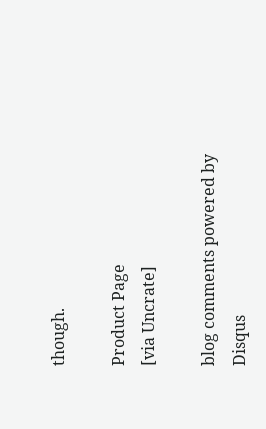though.

Product Page
[via Uncrate]

blog comments powered by Disqus